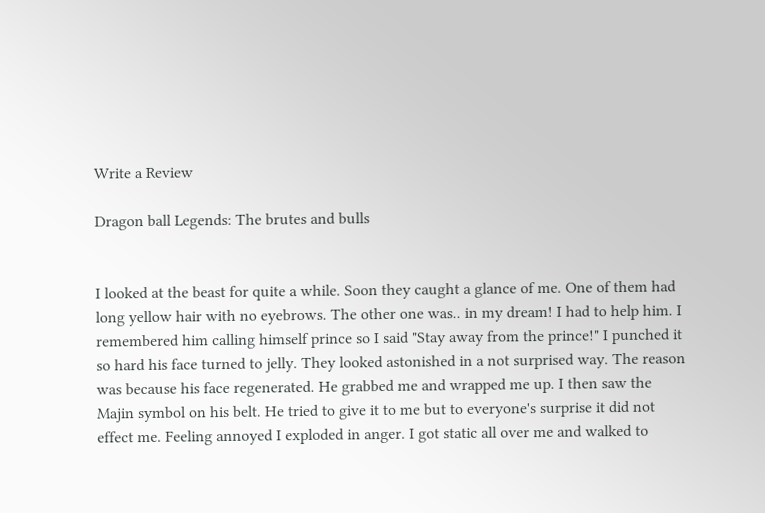Write a Review

Dragon ball Legends: The brutes and bulls


I looked at the beast for quite a while. Soon they caught a glance of me. One of them had long yellow hair with no eyebrows. The other one was.. in my dream! I had to help him. I remembered him calling himself prince so I said "Stay away from the prince!" I punched it so hard his face turned to jelly. They looked astonished in a not surprised way. The reason was because his face regenerated. He grabbed me and wrapped me up. I then saw the Majin symbol on his belt. He tried to give it to me but to everyone's surprise it did not effect me. Feeling annoyed I exploded in anger. I got static all over me and walked to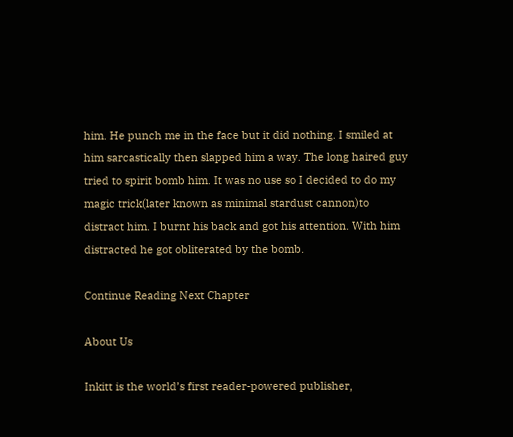him. He punch me in the face but it did nothing. I smiled at him sarcastically then slapped him a way. The long haired guy tried to spirit bomb him. It was no use so I decided to do my magic trick(later known as minimal stardust cannon)to distract him. I burnt his back and got his attention. With him distracted he got obliterated by the bomb.

Continue Reading Next Chapter

About Us

Inkitt is the world’s first reader-powered publisher,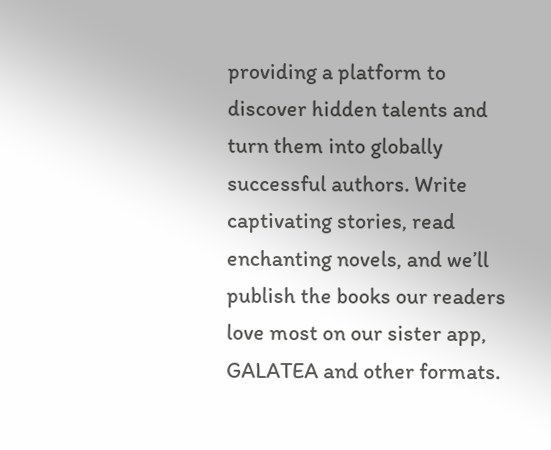providing a platform to discover hidden talents and turn them into globally successful authors. Write captivating stories, read enchanting novels, and we’ll publish the books our readers love most on our sister app, GALATEA and other formats.